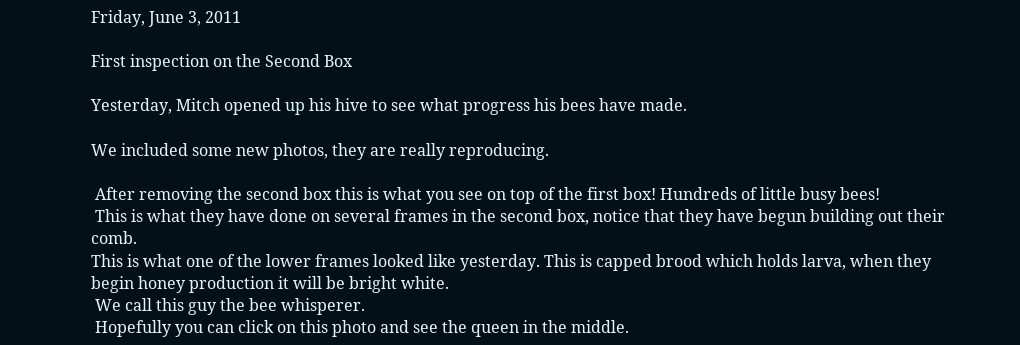Friday, June 3, 2011

First inspection on the Second Box

Yesterday, Mitch opened up his hive to see what progress his bees have made.

We included some new photos, they are really reproducing.

 After removing the second box this is what you see on top of the first box! Hundreds of little busy bees!
 This is what they have done on several frames in the second box, notice that they have begun building out their comb.
This is what one of the lower frames looked like yesterday. This is capped brood which holds larva, when they begin honey production it will be bright white.
 We call this guy the bee whisperer.
 Hopefully you can click on this photo and see the queen in the middle.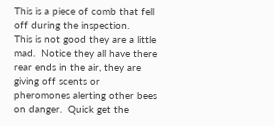This is a piece of comb that fell off during the inspection.
This is not good they are a little mad.  Notice they all have there rear ends in the air, they are giving off scents or pheromones alerting other bees on danger.  Quick get the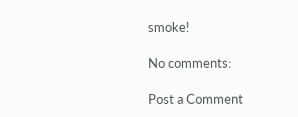smoke!

No comments:

Post a Comment